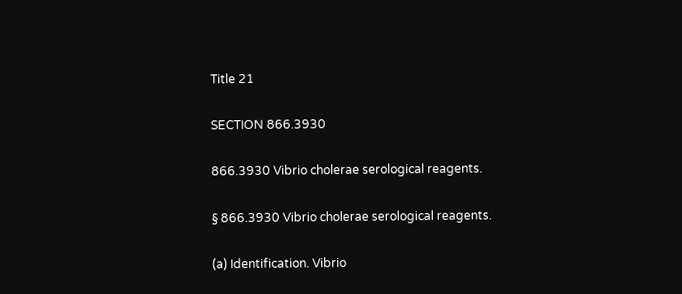Title 21

SECTION 866.3930

866.3930 Vibrio cholerae serological reagents.

§ 866.3930 Vibrio cholerae serological reagents.

(a) Identification. Vibrio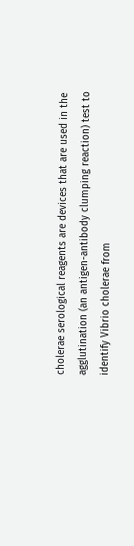cholerae serological reagents are devices that are used in the agglutination (an antigen-antibody clumping reaction) test to identify Vibrio cholerae from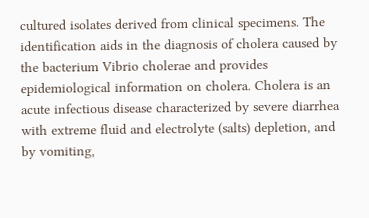cultured isolates derived from clinical specimens. The identification aids in the diagnosis of cholera caused by the bacterium Vibrio cholerae and provides epidemiological information on cholera. Cholera is an acute infectious disease characterized by severe diarrhea with extreme fluid and electrolyte (salts) depletion, and by vomiting,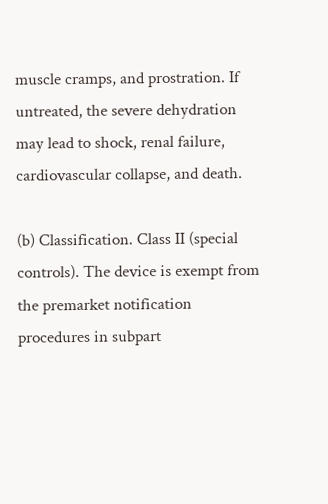muscle cramps, and prostration. If untreated, the severe dehydration may lead to shock, renal failure, cardiovascular collapse, and death.

(b) Classification. Class II (special controls). The device is exempt from the premarket notification procedures in subpart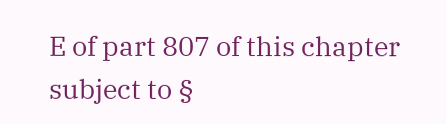E of part 807 of this chapter subject to §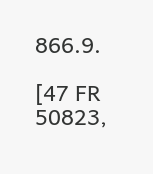866.9.

[47 FR 50823,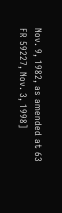Nov. 9, 1982, as amended at 63 FR 59227, Nov. 3, 1998]